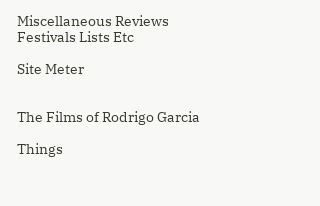Miscellaneous Reviews Festivals Lists Etc

Site Meter


The Films of Rodrigo Garcia

Things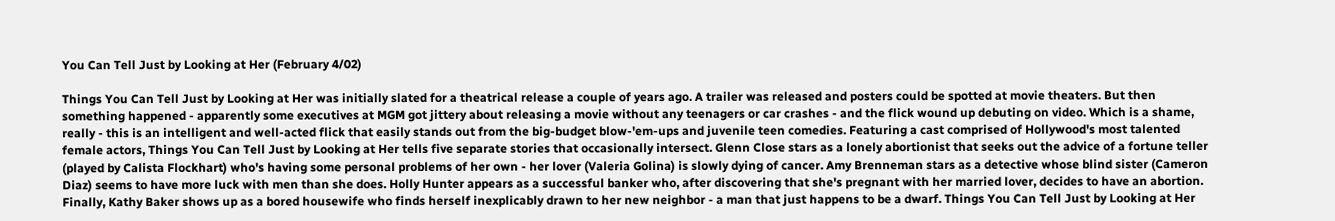You Can Tell Just by Looking at Her (February 4/02)

Things You Can Tell Just by Looking at Her was initially slated for a theatrical release a couple of years ago. A trailer was released and posters could be spotted at movie theaters. But then something happened - apparently some executives at MGM got jittery about releasing a movie without any teenagers or car crashes - and the flick wound up debuting on video. Which is a shame, really - this is an intelligent and well-acted flick that easily stands out from the big-budget blow-'em-ups and juvenile teen comedies. Featuring a cast comprised of Hollywood's most talented female actors, Things You Can Tell Just by Looking at Her tells five separate stories that occasionally intersect. Glenn Close stars as a lonely abortionist that seeks out the advice of a fortune teller (played by Calista Flockhart) who's having some personal problems of her own - her lover (Valeria Golina) is slowly dying of cancer. Amy Brenneman stars as a detective whose blind sister (Cameron Diaz) seems to have more luck with men than she does. Holly Hunter appears as a successful banker who, after discovering that she's pregnant with her married lover, decides to have an abortion. Finally, Kathy Baker shows up as a bored housewife who finds herself inexplicably drawn to her new neighbor - a man that just happens to be a dwarf. Things You Can Tell Just by Looking at Her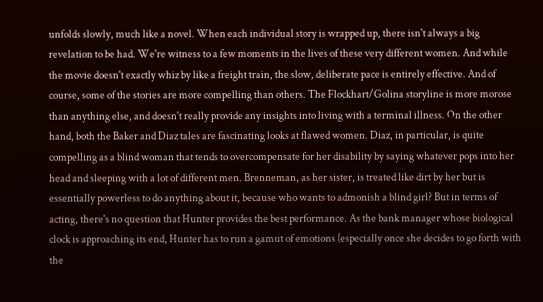unfolds slowly, much like a novel. When each individual story is wrapped up, there isn't always a big revelation to be had. We're witness to a few moments in the lives of these very different women. And while the movie doesn't exactly whiz by like a freight train, the slow, deliberate pace is entirely effective. And of course, some of the stories are more compelling than others. The Flockhart/Golina storyline is more morose than anything else, and doesn't really provide any insights into living with a terminal illness. On the other hand, both the Baker and Diaz tales are fascinating looks at flawed women. Diaz, in particular, is quite compelling as a blind woman that tends to overcompensate for her disability by saying whatever pops into her head and sleeping with a lot of different men. Brenneman, as her sister, is treated like dirt by her but is essentially powerless to do anything about it, because who wants to admonish a blind girl? But in terms of acting, there's no question that Hunter provides the best performance. As the bank manager whose biological clock is approaching its end, Hunter has to run a gamut of emotions (especially once she decides to go forth with the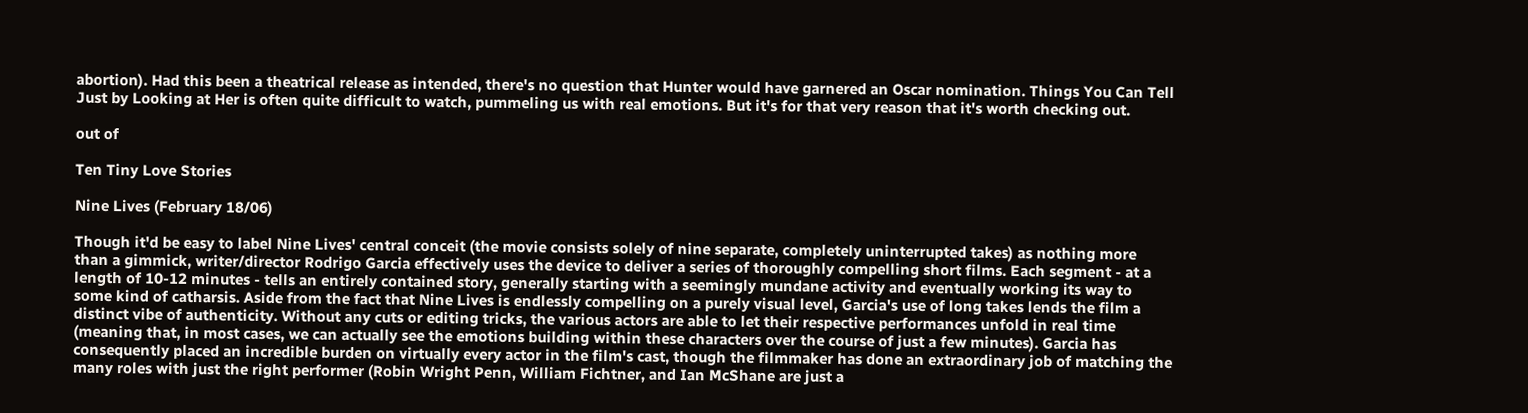abortion). Had this been a theatrical release as intended, there's no question that Hunter would have garnered an Oscar nomination. Things You Can Tell Just by Looking at Her is often quite difficult to watch, pummeling us with real emotions. But it's for that very reason that it's worth checking out.

out of

Ten Tiny Love Stories

Nine Lives (February 18/06)

Though it'd be easy to label Nine Lives' central conceit (the movie consists solely of nine separate, completely uninterrupted takes) as nothing more than a gimmick, writer/director Rodrigo Garcia effectively uses the device to deliver a series of thoroughly compelling short films. Each segment - at a length of 10-12 minutes - tells an entirely contained story, generally starting with a seemingly mundane activity and eventually working its way to some kind of catharsis. Aside from the fact that Nine Lives is endlessly compelling on a purely visual level, Garcia's use of long takes lends the film a distinct vibe of authenticity. Without any cuts or editing tricks, the various actors are able to let their respective performances unfold in real time (meaning that, in most cases, we can actually see the emotions building within these characters over the course of just a few minutes). Garcia has consequently placed an incredible burden on virtually every actor in the film's cast, though the filmmaker has done an extraordinary job of matching the many roles with just the right performer (Robin Wright Penn, William Fichtner, and Ian McShane are just a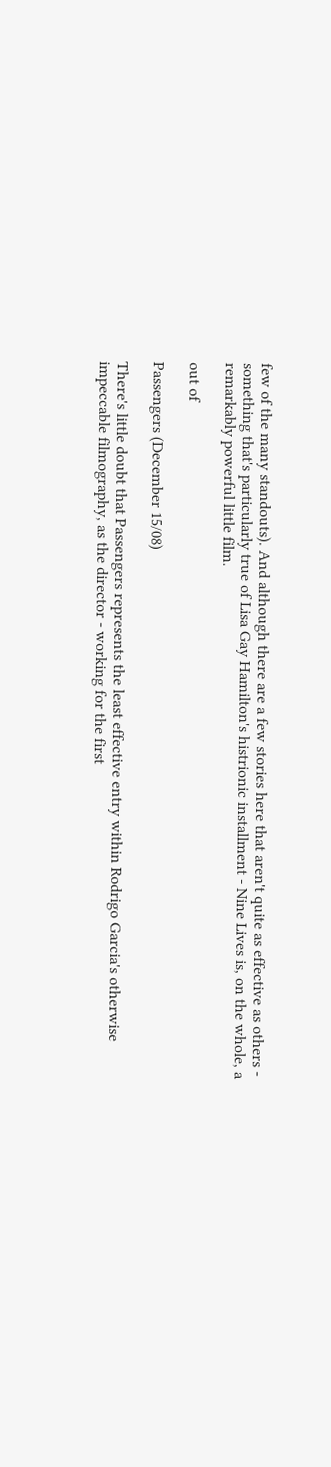few of the many standouts). And although there are a few stories here that aren't quite as effective as others - something that's particularly true of Lisa Gay Hamilton's histrionic installment - Nine Lives is, on the whole, a remarkably powerful little film.

out of

Passengers (December 15/08)

There's little doubt that Passengers represents the least effective entry within Rodrigo Garcia's otherwise impeccable filmography, as the director - working for the first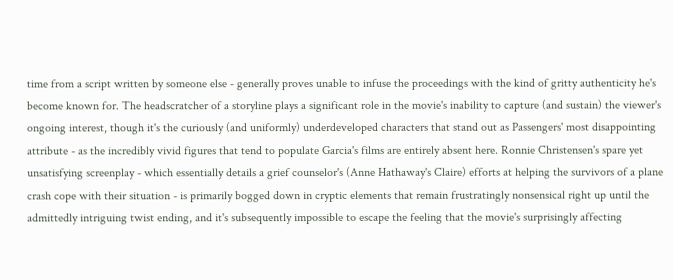time from a script written by someone else - generally proves unable to infuse the proceedings with the kind of gritty authenticity he's become known for. The headscratcher of a storyline plays a significant role in the movie's inability to capture (and sustain) the viewer's ongoing interest, though it's the curiously (and uniformly) underdeveloped characters that stand out as Passengers' most disappointing attribute - as the incredibly vivid figures that tend to populate Garcia's films are entirely absent here. Ronnie Christensen's spare yet unsatisfying screenplay - which essentially details a grief counselor's (Anne Hathaway's Claire) efforts at helping the survivors of a plane crash cope with their situation - is primarily bogged down in cryptic elements that remain frustratingly nonsensical right up until the admittedly intriguing twist ending, and it's subsequently impossible to escape the feeling that the movie's surprisingly affecting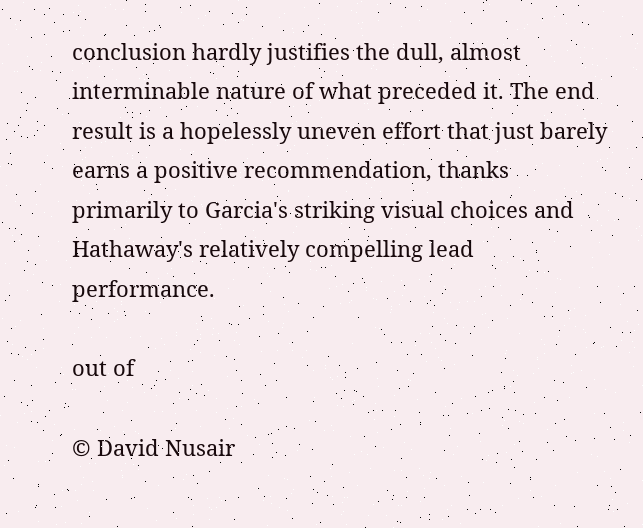conclusion hardly justifies the dull, almost interminable nature of what preceded it. The end result is a hopelessly uneven effort that just barely earns a positive recommendation, thanks primarily to Garcia's striking visual choices and Hathaway's relatively compelling lead performance.

out of

© David Nusair